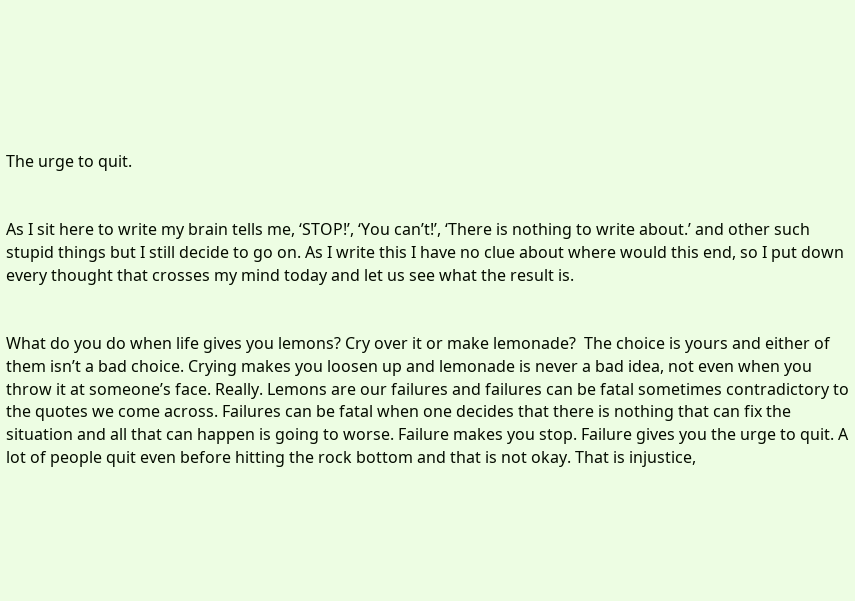The urge to quit.


As I sit here to write my brain tells me, ‘STOP!’, ‘You can’t!’, ‘There is nothing to write about.’ and other such stupid things but I still decide to go on. As I write this I have no clue about where would this end, so I put down every thought that crosses my mind today and let us see what the result is.


What do you do when life gives you lemons? Cry over it or make lemonade?  The choice is yours and either of them isn’t a bad choice. Crying makes you loosen up and lemonade is never a bad idea, not even when you throw it at someone’s face. Really. Lemons are our failures and failures can be fatal sometimes contradictory to the quotes we come across. Failures can be fatal when one decides that there is nothing that can fix the situation and all that can happen is going to worse. Failure makes you stop. Failure gives you the urge to quit. A lot of people quit even before hitting the rock bottom and that is not okay. That is injustice,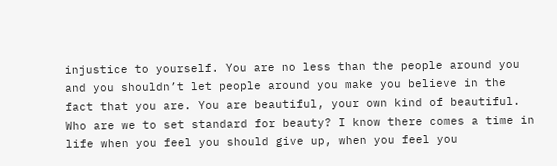injustice to yourself. You are no less than the people around you and you shouldn’t let people around you make you believe in the fact that you are. You are beautiful, your own kind of beautiful. Who are we to set standard for beauty? I know there comes a time in life when you feel you should give up, when you feel you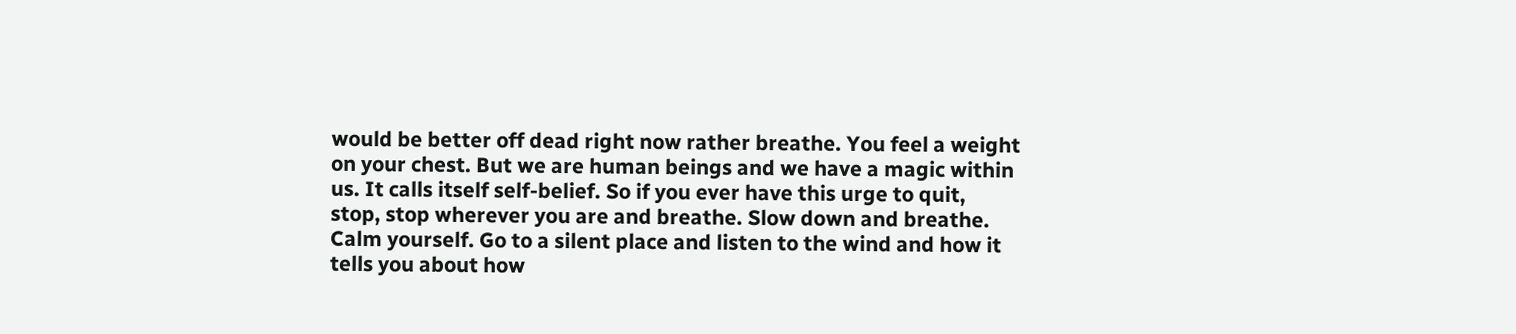would be better off dead right now rather breathe. You feel a weight on your chest. But we are human beings and we have a magic within us. It calls itself self-belief. So if you ever have this urge to quit, stop, stop wherever you are and breathe. Slow down and breathe. Calm yourself. Go to a silent place and listen to the wind and how it tells you about how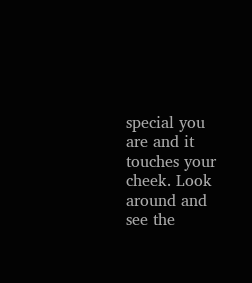special you are and it touches your cheek. Look around and see the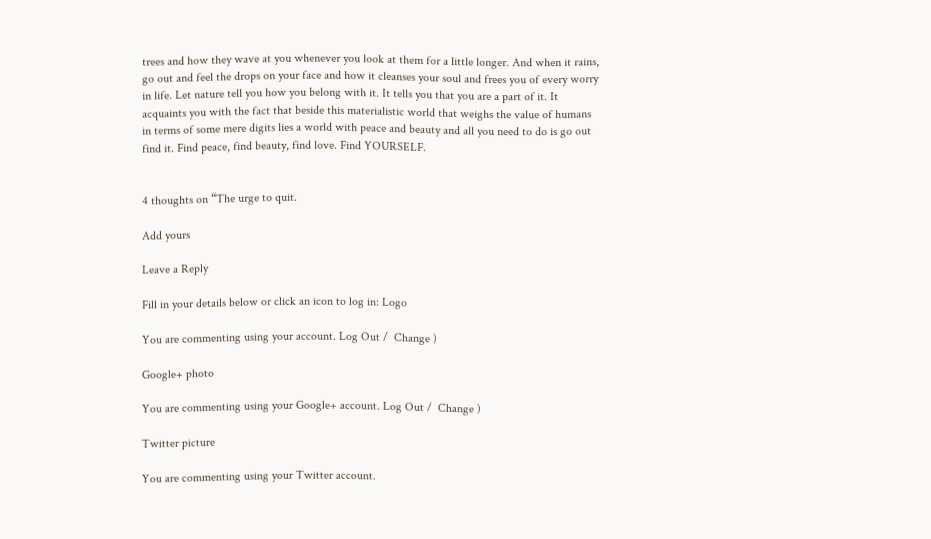trees and how they wave at you whenever you look at them for a little longer. And when it rains, go out and feel the drops on your face and how it cleanses your soul and frees you of every worry in life. Let nature tell you how you belong with it. It tells you that you are a part of it. It acquaints you with the fact that beside this materialistic world that weighs the value of humans in terms of some mere digits lies a world with peace and beauty and all you need to do is go out find it. Find peace, find beauty, find love. Find YOURSELF.


4 thoughts on “The urge to quit.

Add yours

Leave a Reply

Fill in your details below or click an icon to log in: Logo

You are commenting using your account. Log Out /  Change )

Google+ photo

You are commenting using your Google+ account. Log Out /  Change )

Twitter picture

You are commenting using your Twitter account.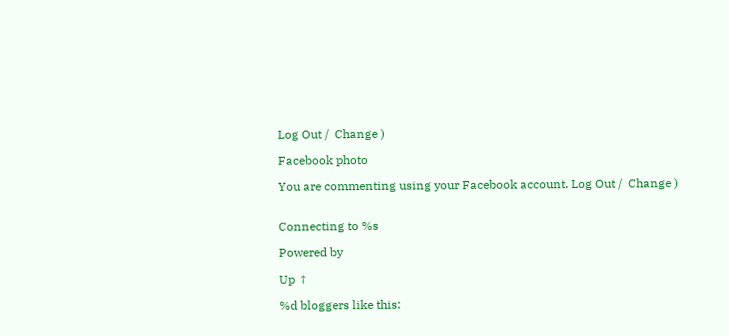Log Out /  Change )

Facebook photo

You are commenting using your Facebook account. Log Out /  Change )


Connecting to %s

Powered by

Up ↑

%d bloggers like this: